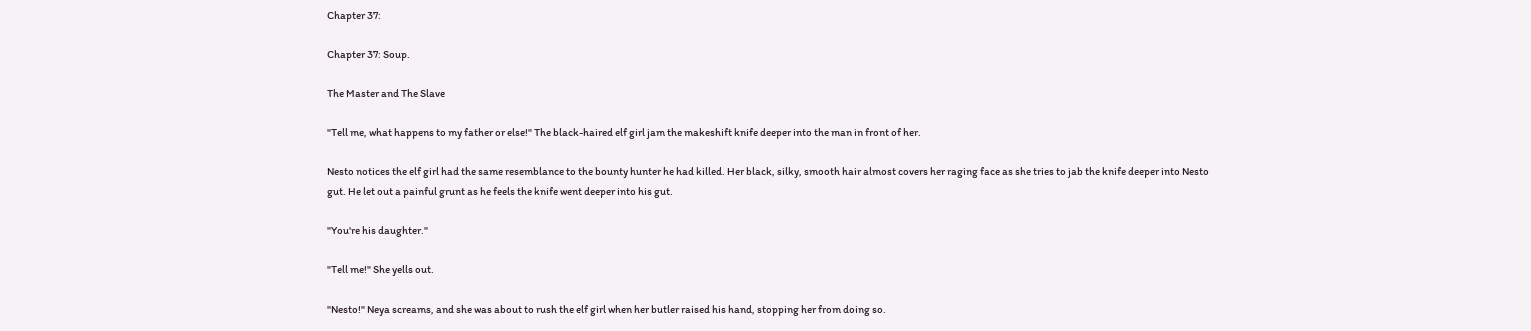Chapter 37:

Chapter 37: Soup.

The Master and The Slave

"Tell me, what happens to my father or else!" The black-haired elf girl jam the makeshift knife deeper into the man in front of her.

Nesto notices the elf girl had the same resemblance to the bounty hunter he had killed. Her black, silky, smooth hair almost covers her raging face as she tries to jab the knife deeper into Nesto gut. He let out a painful grunt as he feels the knife went deeper into his gut.

"You're his daughter."

"Tell me!" She yells out.

"Nesto!" Neya screams, and she was about to rush the elf girl when her butler raised his hand, stopping her from doing so.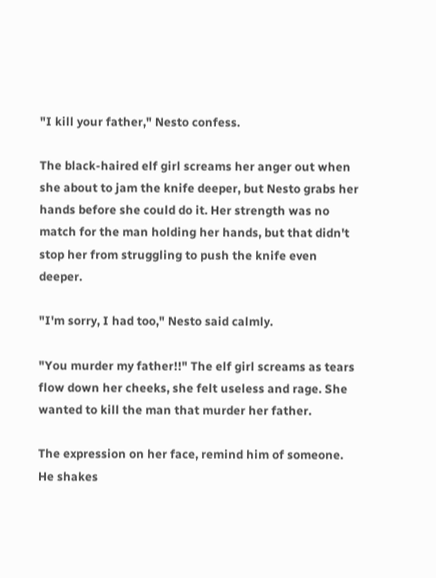"I kill your father," Nesto confess.

The black-haired elf girl screams her anger out when she about to jam the knife deeper, but Nesto grabs her hands before she could do it. Her strength was no match for the man holding her hands, but that didn't stop her from struggling to push the knife even deeper.

"I'm sorry, I had too," Nesto said calmly.

"You murder my father!!" The elf girl screams as tears flow down her cheeks, she felt useless and rage. She wanted to kill the man that murder her father.

The expression on her face, remind him of someone. He shakes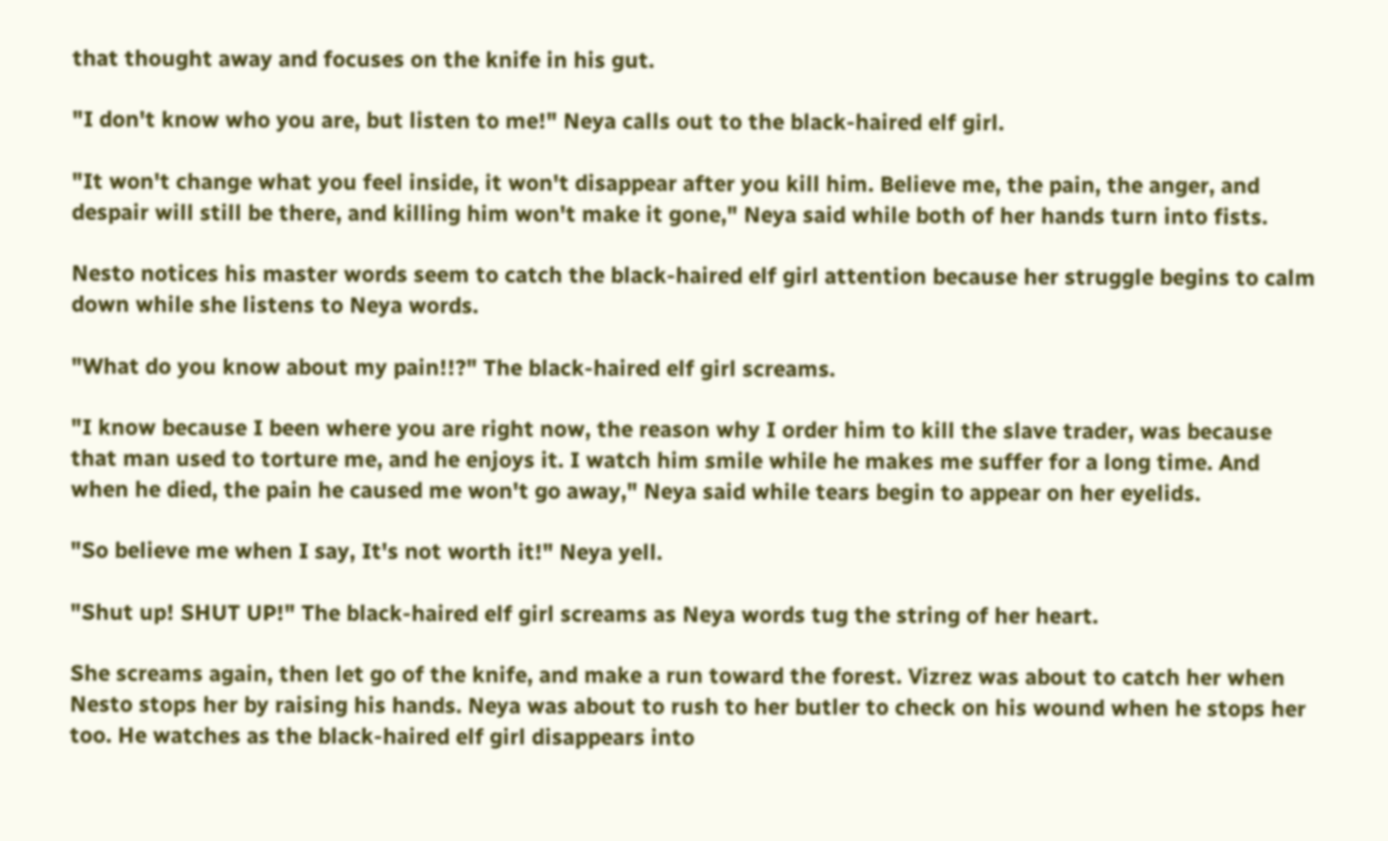that thought away and focuses on the knife in his gut.

"I don't know who you are, but listen to me!" Neya calls out to the black-haired elf girl.

"It won't change what you feel inside, it won't disappear after you kill him. Believe me, the pain, the anger, and despair will still be there, and killing him won't make it gone," Neya said while both of her hands turn into fists.

Nesto notices his master words seem to catch the black-haired elf girl attention because her struggle begins to calm down while she listens to Neya words.

"What do you know about my pain!!?" The black-haired elf girl screams.

"I know because I been where you are right now, the reason why I order him to kill the slave trader, was because that man used to torture me, and he enjoys it. I watch him smile while he makes me suffer for a long time. And when he died, the pain he caused me won't go away," Neya said while tears begin to appear on her eyelids.

"So believe me when I say, It's not worth it!" Neya yell.

"Shut up! SHUT UP!" The black-haired elf girl screams as Neya words tug the string of her heart.

She screams again, then let go of the knife, and make a run toward the forest. Vizrez was about to catch her when Nesto stops her by raising his hands. Neya was about to rush to her butler to check on his wound when he stops her too. He watches as the black-haired elf girl disappears into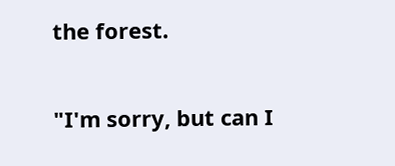the forest.

"I'm sorry, but can I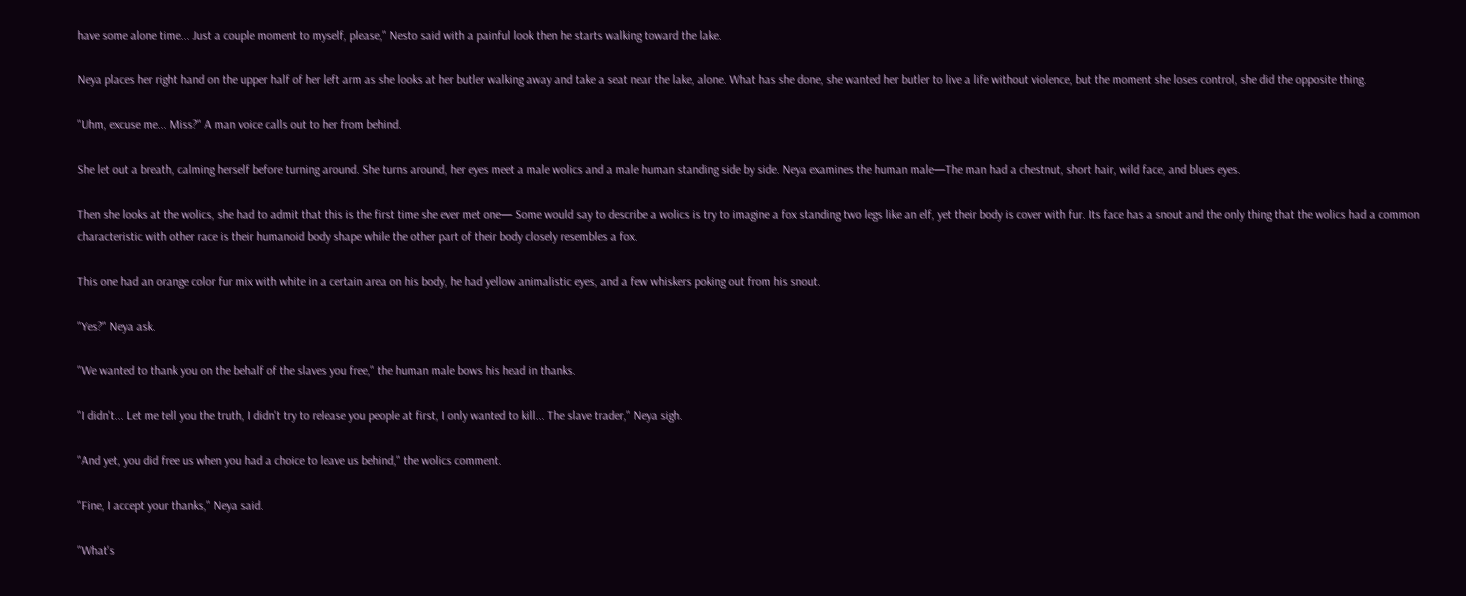have some alone time... Just a couple moment to myself, please," Nesto said with a painful look then he starts walking toward the lake.

Neya places her right hand on the upper half of her left arm as she looks at her butler walking away and take a seat near the lake, alone. What has she done, she wanted her butler to live a life without violence, but the moment she loses control, she did the opposite thing.

"Uhm, excuse me... Miss?" A man voice calls out to her from behind.

She let out a breath, calming herself before turning around. She turns around, her eyes meet a male wolics and a male human standing side by side. Neya examines the human male—The man had a chestnut, short hair, wild face, and blues eyes.

Then she looks at the wolics, she had to admit that this is the first time she ever met one— Some would say to describe a wolics is try to imagine a fox standing two legs like an elf, yet their body is cover with fur. Its face has a snout and the only thing that the wolics had a common characteristic with other race is their humanoid body shape while the other part of their body closely resembles a fox.

This one had an orange color fur mix with white in a certain area on his body, he had yellow animalistic eyes, and a few whiskers poking out from his snout.

"Yes?" Neya ask.

"We wanted to thank you on the behalf of the slaves you free," the human male bows his head in thanks.

"I didn't... Let me tell you the truth, I didn't try to release you people at first, I only wanted to kill... The slave trader," Neya sigh.

"And yet, you did free us when you had a choice to leave us behind," the wolics comment.

"Fine, I accept your thanks," Neya said.

"What's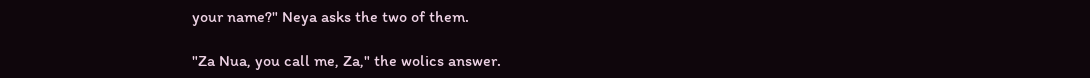your name?" Neya asks the two of them.

"Za Nua, you call me, Za," the wolics answer.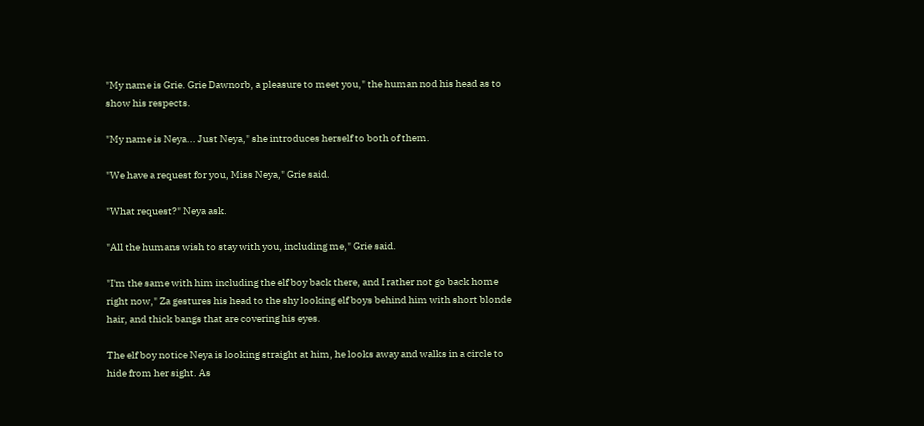"My name is Grie. Grie Dawnorb, a pleasure to meet you," the human nod his head as to show his respects.

"My name is Neya... Just Neya," she introduces herself to both of them.

"We have a request for you, Miss Neya," Grie said.

"What request?" Neya ask.

"All the humans wish to stay with you, including me," Grie said.

"I'm the same with him including the elf boy back there, and I rather not go back home right now," Za gestures his head to the shy looking elf boys behind him with short blonde hair, and thick bangs that are covering his eyes.

The elf boy notice Neya is looking straight at him, he looks away and walks in a circle to hide from her sight. As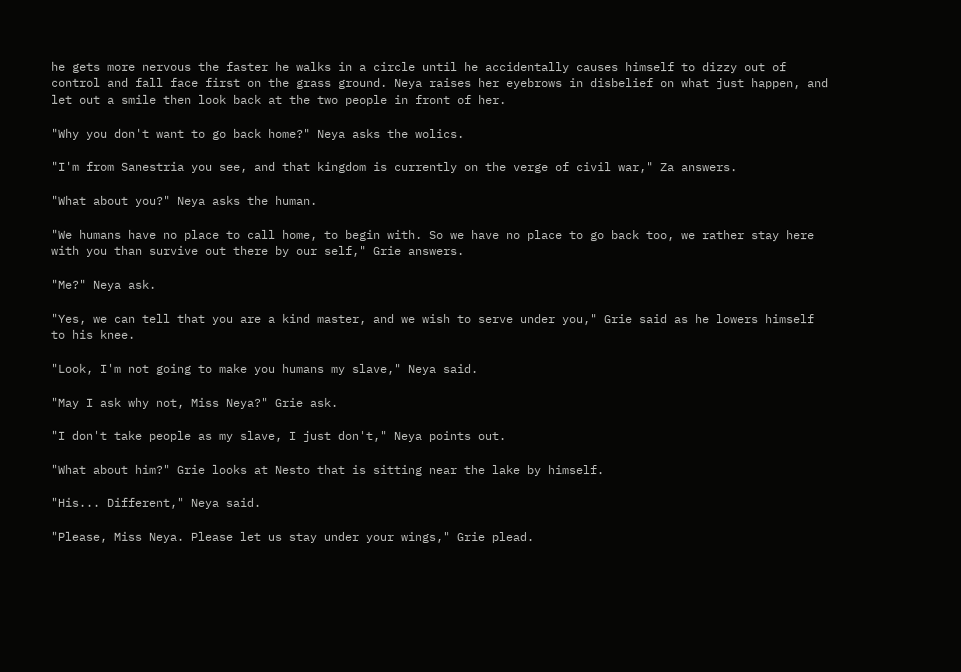he gets more nervous the faster he walks in a circle until he accidentally causes himself to dizzy out of control and fall face first on the grass ground. Neya raises her eyebrows in disbelief on what just happen, and let out a smile then look back at the two people in front of her.

"Why you don't want to go back home?" Neya asks the wolics.

"I'm from Sanestria you see, and that kingdom is currently on the verge of civil war," Za answers.

"What about you?" Neya asks the human.

"We humans have no place to call home, to begin with. So we have no place to go back too, we rather stay here with you than survive out there by our self," Grie answers.

"Me?" Neya ask.

"Yes, we can tell that you are a kind master, and we wish to serve under you," Grie said as he lowers himself to his knee.

"Look, I'm not going to make you humans my slave," Neya said.

"May I ask why not, Miss Neya?" Grie ask.

"I don't take people as my slave, I just don't," Neya points out.

"What about him?" Grie looks at Nesto that is sitting near the lake by himself.

"His... Different," Neya said.

"Please, Miss Neya. Please let us stay under your wings," Grie plead.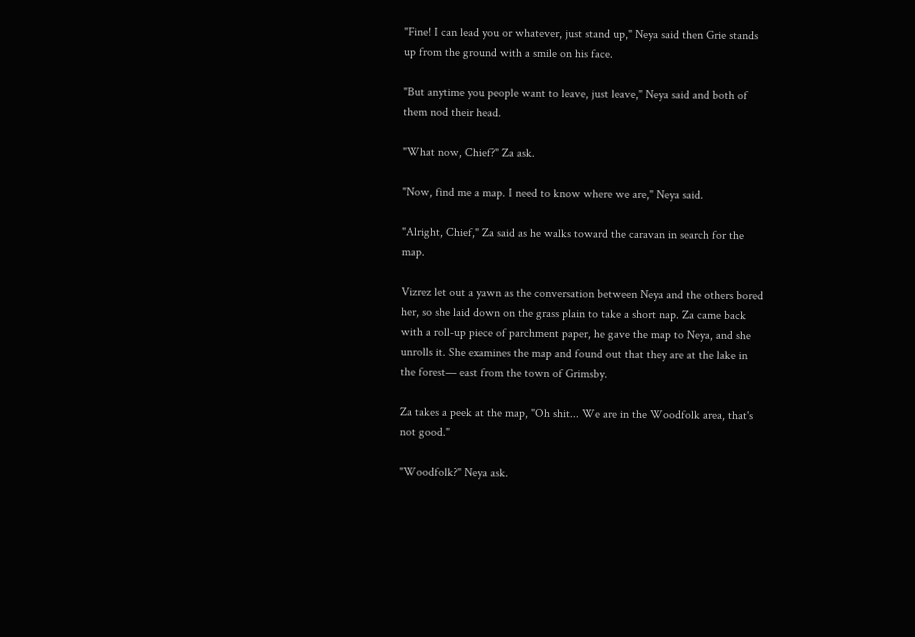"Fine! I can lead you or whatever, just stand up," Neya said then Grie stands up from the ground with a smile on his face.

"But anytime you people want to leave, just leave," Neya said and both of them nod their head.

"What now, Chief?" Za ask.

"Now, find me a map. I need to know where we are," Neya said.

"Alright, Chief," Za said as he walks toward the caravan in search for the map.

Vizrez let out a yawn as the conversation between Neya and the others bored her, so she laid down on the grass plain to take a short nap. Za came back with a roll-up piece of parchment paper, he gave the map to Neya, and she unrolls it. She examines the map and found out that they are at the lake in the forest— east from the town of Grimsby.

Za takes a peek at the map, "Oh shit... We are in the Woodfolk area, that's not good."

"Woodfolk?" Neya ask.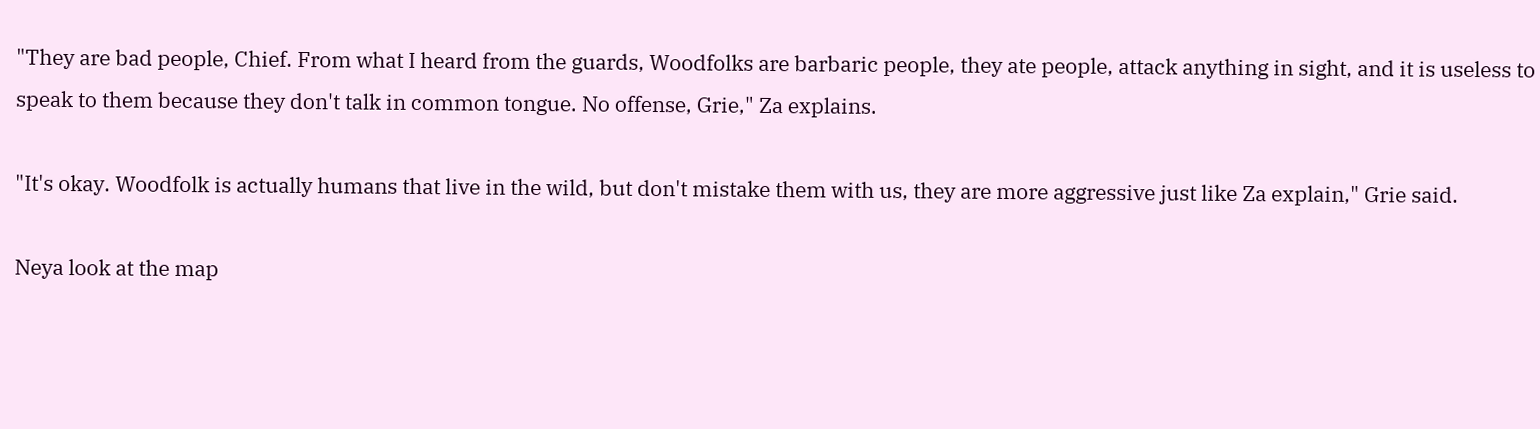"They are bad people, Chief. From what I heard from the guards, Woodfolks are barbaric people, they ate people, attack anything in sight, and it is useless to speak to them because they don't talk in common tongue. No offense, Grie," Za explains.

"It's okay. Woodfolk is actually humans that live in the wild, but don't mistake them with us, they are more aggressive just like Za explain," Grie said.

Neya look at the map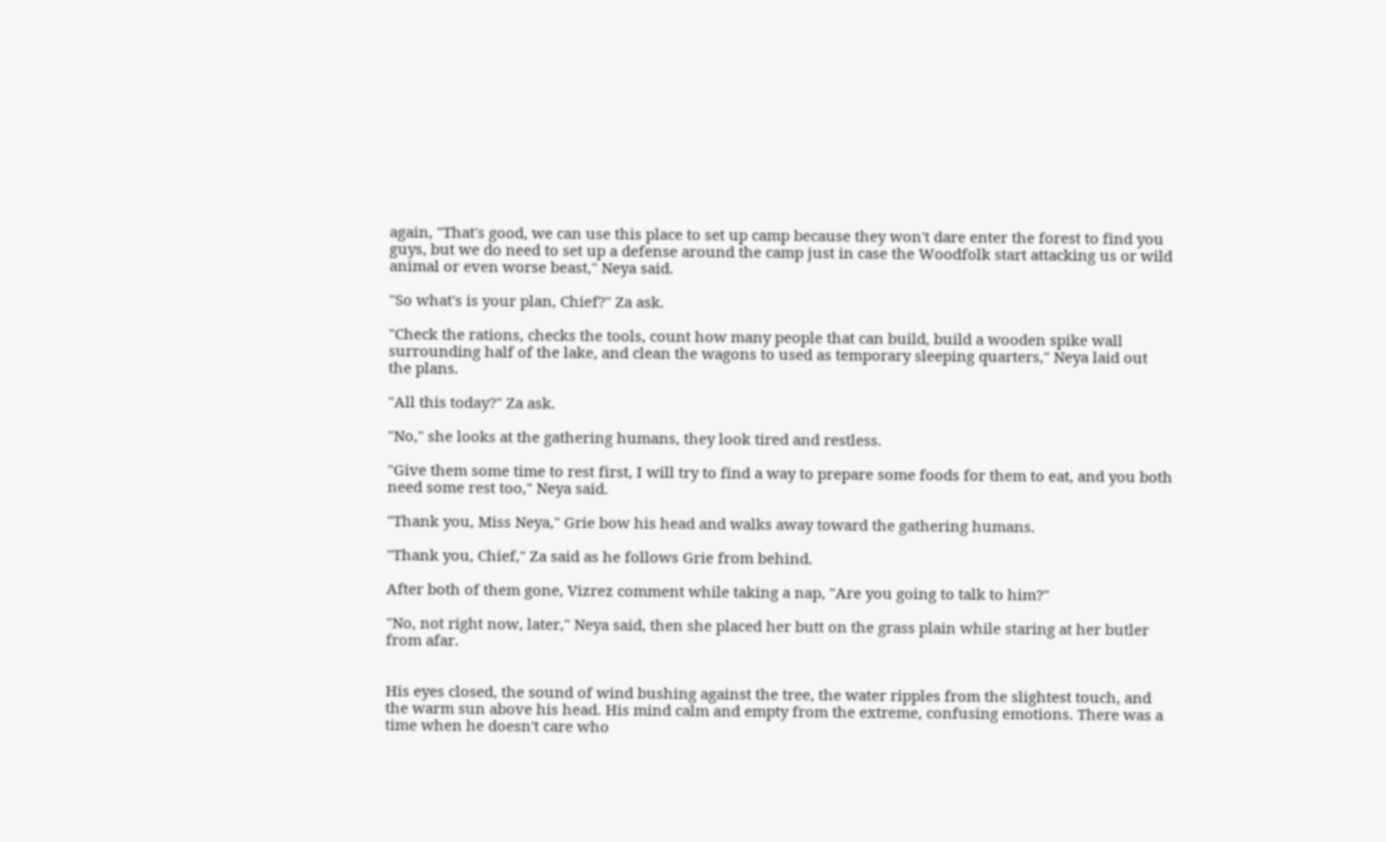again, "That's good, we can use this place to set up camp because they won't dare enter the forest to find you guys, but we do need to set up a defense around the camp just in case the Woodfolk start attacking us or wild animal or even worse beast," Neya said.

"So what's is your plan, Chief?" Za ask.

"Check the rations, checks the tools, count how many people that can build, build a wooden spike wall surrounding half of the lake, and clean the wagons to used as temporary sleeping quarters," Neya laid out the plans.

"All this today?" Za ask.

"No," she looks at the gathering humans, they look tired and restless.

"Give them some time to rest first, I will try to find a way to prepare some foods for them to eat, and you both need some rest too," Neya said.

"Thank you, Miss Neya," Grie bow his head and walks away toward the gathering humans.

"Thank you, Chief," Za said as he follows Grie from behind.

After both of them gone, Vizrez comment while taking a nap, "Are you going to talk to him?"

"No, not right now, later," Neya said, then she placed her butt on the grass plain while staring at her butler from afar.


His eyes closed, the sound of wind bushing against the tree, the water ripples from the slightest touch, and the warm sun above his head. His mind calm and empty from the extreme, confusing emotions. There was a time when he doesn't care who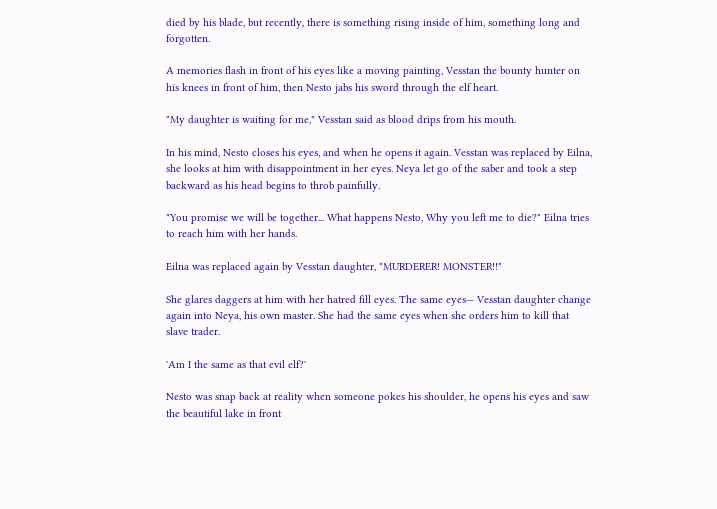died by his blade, but recently, there is something rising inside of him, something long and forgotten.

A memories flash in front of his eyes like a moving painting, Vesstan the bounty hunter on his knees in front of him, then Nesto jabs his sword through the elf heart.

"My daughter is waiting for me," Vesstan said as blood drips from his mouth.

In his mind, Nesto closes his eyes, and when he opens it again. Vesstan was replaced by Eilna, she looks at him with disappointment in her eyes. Neya let go of the saber and took a step backward as his head begins to throb painfully.

"You promise we will be together... What happens Nesto, Why you left me to die?" Eilna tries to reach him with her hands.

Eilna was replaced again by Vesstan daughter, "MURDERER! MONSTER!!"

She glares daggers at him with her hatred fill eyes. The same eyes— Vesstan daughter change again into Neya, his own master. She had the same eyes when she orders him to kill that slave trader.

'Am I the same as that evil elf?'

Nesto was snap back at reality when someone pokes his shoulder, he opens his eyes and saw the beautiful lake in front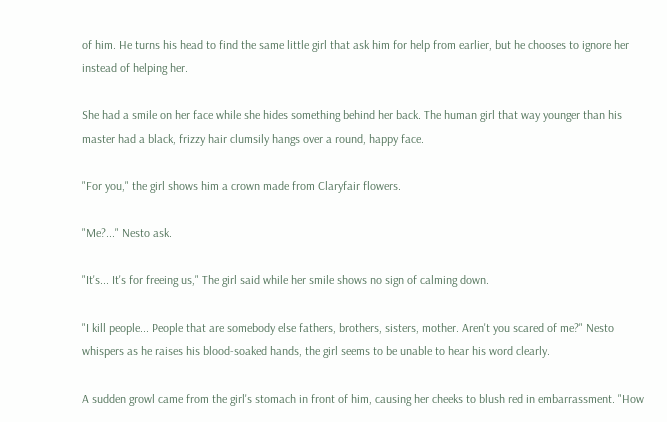of him. He turns his head to find the same little girl that ask him for help from earlier, but he chooses to ignore her instead of helping her.

She had a smile on her face while she hides something behind her back. The human girl that way younger than his master had a black, frizzy hair clumsily hangs over a round, happy face.

"For you," the girl shows him a crown made from Claryfair flowers.

"Me?..." Nesto ask.

"It's... It's for freeing us," The girl said while her smile shows no sign of calming down.

"I kill people... People that are somebody else fathers, brothers, sisters, mother. Aren't you scared of me?" Nesto whispers as he raises his blood-soaked hands, the girl seems to be unable to hear his word clearly.

A sudden growl came from the girl's stomach in front of him, causing her cheeks to blush red in embarrassment. "How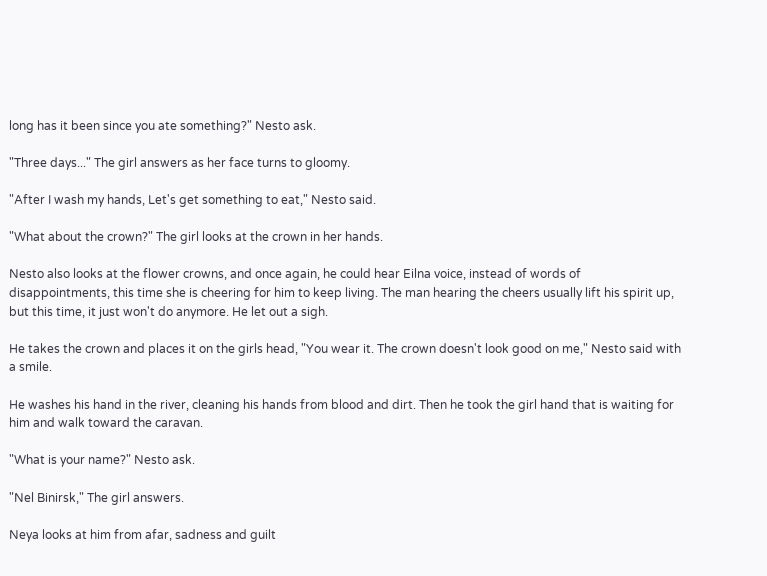long has it been since you ate something?" Nesto ask.

"Three days..." The girl answers as her face turns to gloomy.

"After I wash my hands, Let's get something to eat," Nesto said.

"What about the crown?" The girl looks at the crown in her hands.

Nesto also looks at the flower crowns, and once again, he could hear Eilna voice, instead of words of disappointments, this time she is cheering for him to keep living. The man hearing the cheers usually lift his spirit up, but this time, it just won't do anymore. He let out a sigh.

He takes the crown and places it on the girls head, "You wear it. The crown doesn't look good on me," Nesto said with a smile.

He washes his hand in the river, cleaning his hands from blood and dirt. Then he took the girl hand that is waiting for him and walk toward the caravan.

"What is your name?" Nesto ask.

"Nel Binirsk," The girl answers.

Neya looks at him from afar, sadness and guilt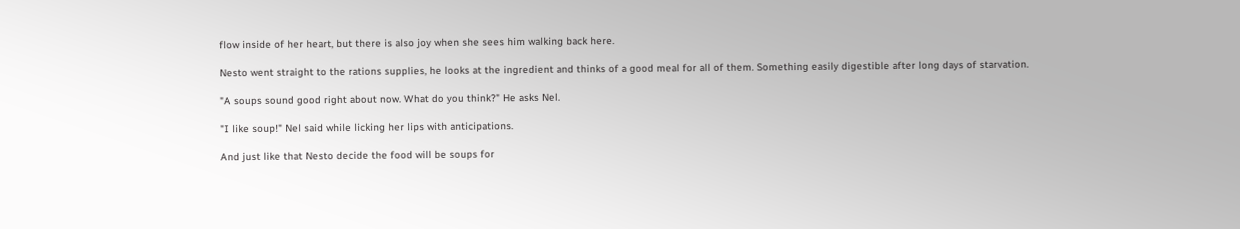flow inside of her heart, but there is also joy when she sees him walking back here.

Nesto went straight to the rations supplies, he looks at the ingredient and thinks of a good meal for all of them. Something easily digestible after long days of starvation.

"A soups sound good right about now. What do you think?" He asks Nel.

"I like soup!" Nel said while licking her lips with anticipations.

And just like that Nesto decide the food will be soups for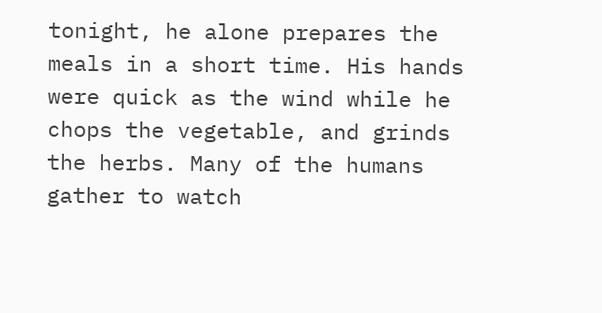tonight, he alone prepares the meals in a short time. His hands were quick as the wind while he chops the vegetable, and grinds the herbs. Many of the humans gather to watch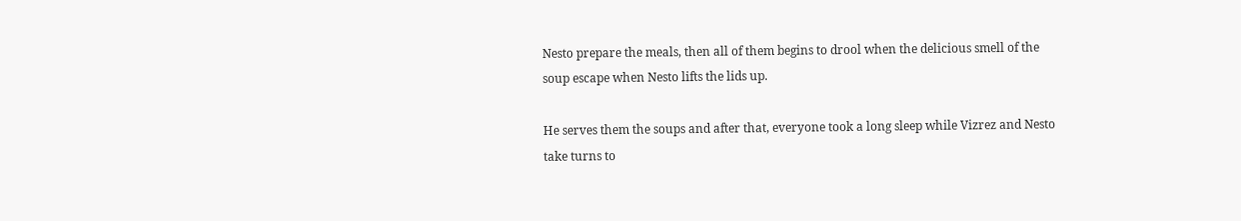Nesto prepare the meals, then all of them begins to drool when the delicious smell of the soup escape when Nesto lifts the lids up.

He serves them the soups and after that, everyone took a long sleep while Vizrez and Nesto take turns to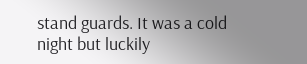stand guards. It was a cold night but luckily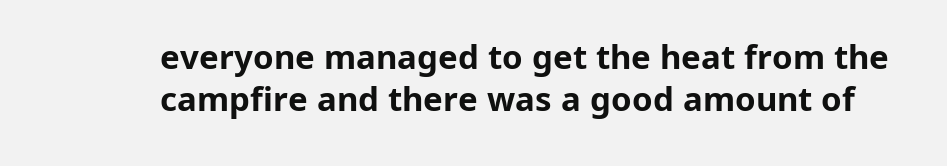everyone managed to get the heat from the campfire and there was a good amount of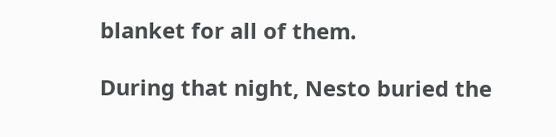blanket for all of them.

During that night, Nesto buried the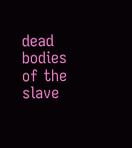dead bodies of the slave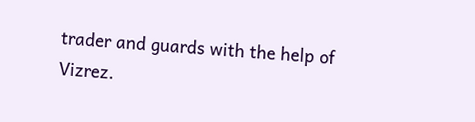trader and guards with the help of Vizrez.